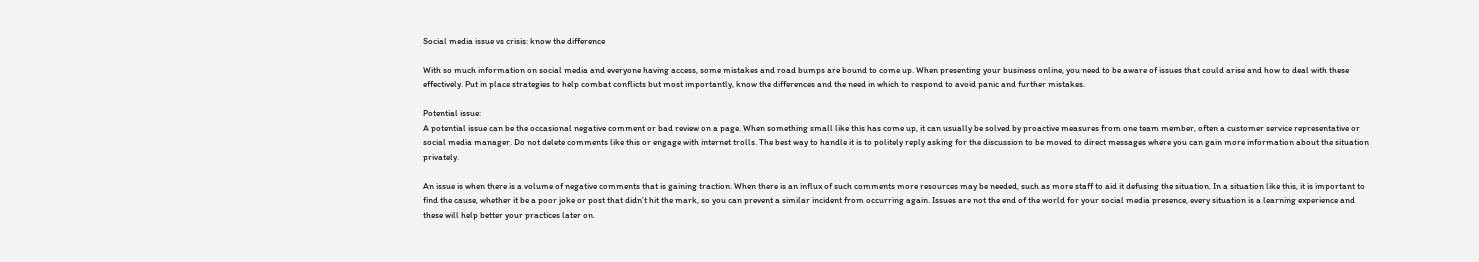Social media issue vs crisis: know the difference

With so much information on social media and everyone having access, some mistakes and road bumps are bound to come up. When presenting your business online, you need to be aware of issues that could arise and how to deal with these effectively. Put in place strategies to help combat conflicts but most importantly, know the differences and the need in which to respond to avoid panic and further mistakes.

Potential issue:
A potential issue can be the occasional negative comment or bad review on a page. When something small like this has come up, it can usually be solved by proactive measures from one team member, often a customer service representative or social media manager. Do not delete comments like this or engage with internet trolls. The best way to handle it is to politely reply asking for the discussion to be moved to direct messages where you can gain more information about the situation privately.

An issue is when there is a volume of negative comments that is gaining traction. When there is an influx of such comments more resources may be needed, such as more staff to aid it defusing the situation. In a situation like this, it is important to find the cause, whether it be a poor joke or post that didn’t hit the mark, so you can prevent a similar incident from occurring again. Issues are not the end of the world for your social media presence, every situation is a learning experience and these will help better your practices later on.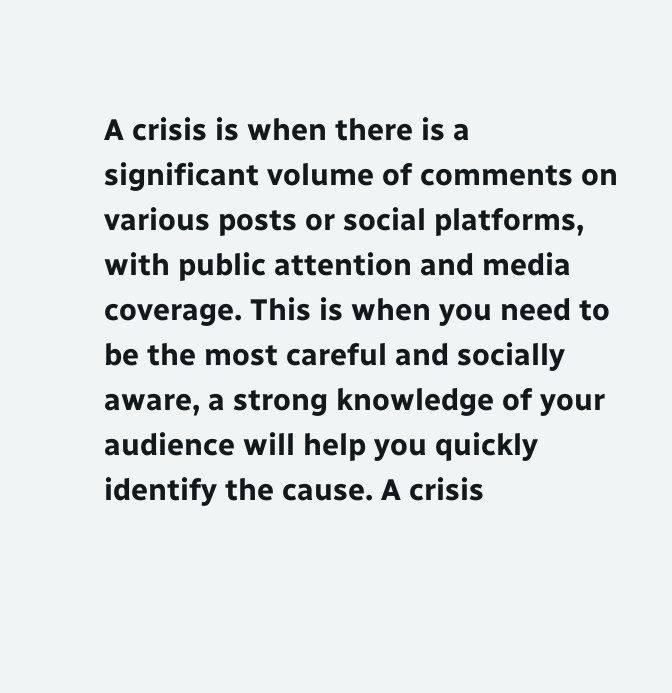A crisis is when there is a significant volume of comments on various posts or social platforms, with public attention and media coverage. This is when you need to be the most careful and socially aware, a strong knowledge of your audience will help you quickly identify the cause. A crisis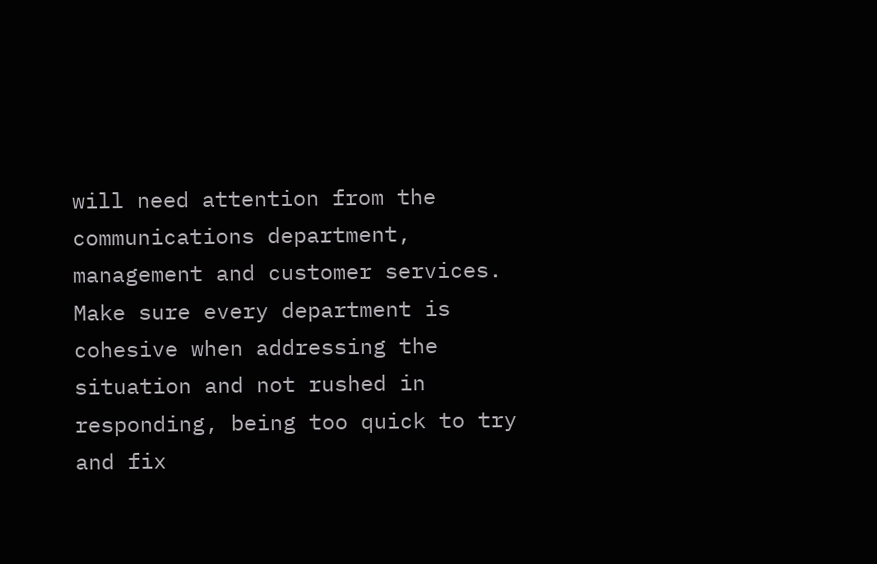will need attention from the communications department, management and customer services. Make sure every department is cohesive when addressing the situation and not rushed in responding, being too quick to try and fix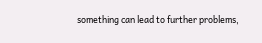something can lead to further problems,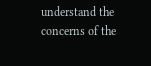understand the concerns of the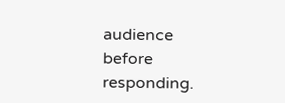audience before responding.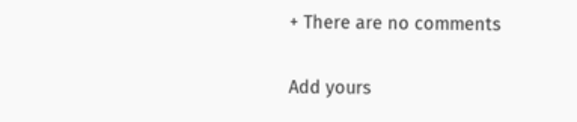+ There are no comments

Add yours